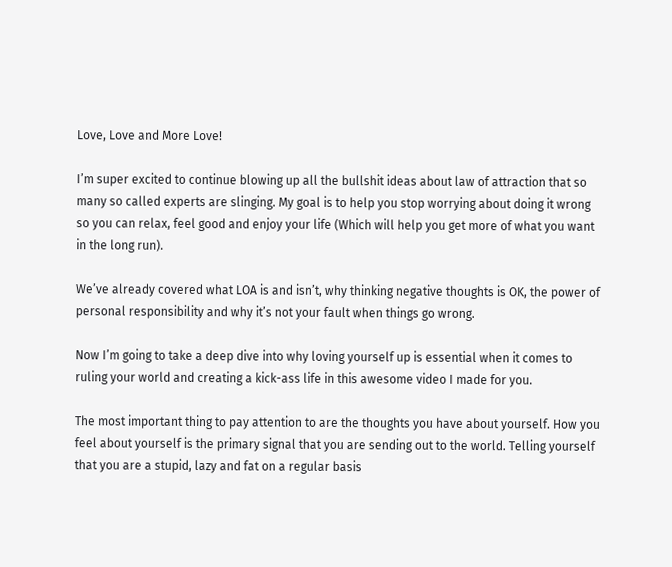Love, Love and More Love!

I’m super excited to continue blowing up all the bullshit ideas about law of attraction that so many so called experts are slinging. My goal is to help you stop worrying about doing it wrong so you can relax, feel good and enjoy your life (Which will help you get more of what you want in the long run).

We’ve already covered what LOA is and isn’t, why thinking negative thoughts is OK, the power of personal responsibility and why it’s not your fault when things go wrong.

Now I’m going to take a deep dive into why loving yourself up is essential when it comes to ruling your world and creating a kick-ass life in this awesome video I made for you.

The most important thing to pay attention to are the thoughts you have about yourself. How you feel about yourself is the primary signal that you are sending out to the world. Telling yourself that you are a stupid, lazy and fat on a regular basis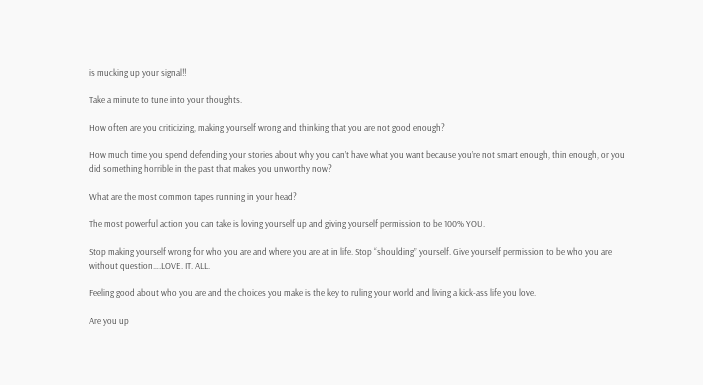is mucking up your signal!!

Take a minute to tune into your thoughts.

How often are you criticizing, making yourself wrong and thinking that you are not good enough?

How much time you spend defending your stories about why you can’t have what you want because you’re not smart enough, thin enough, or you did something horrible in the past that makes you unworthy now?

What are the most common tapes running in your head?

The most powerful action you can take is loving yourself up and giving yourself permission to be 100% YOU.

Stop making yourself wrong for who you are and where you are at in life. Stop “shoulding” yourself. Give yourself permission to be who you are without question….LOVE. IT. ALL.

Feeling good about who you are and the choices you make is the key to ruling your world and living a kick-ass life you love.

Are you up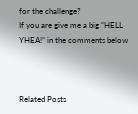for the challenge?
If you are give me a big “HELL YHEA!” in the comments below



Related Posts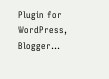Plugin for WordPress, Blogger...